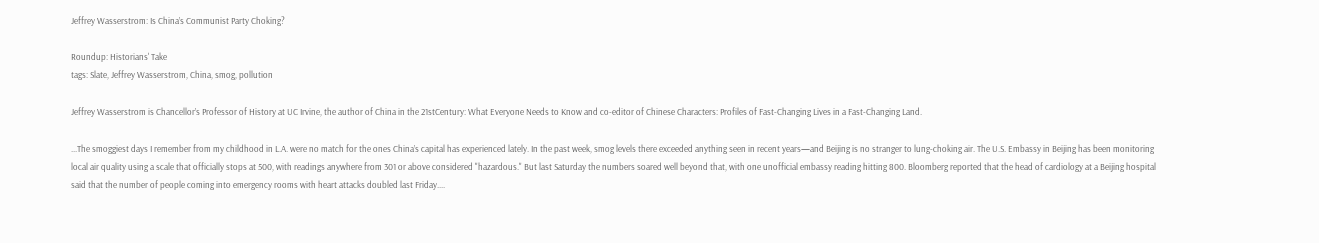Jeffrey Wasserstrom: Is China’s Communist Party Choking?

Roundup: Historians' Take
tags: Slate, Jeffrey Wasserstrom, China, smog, pollution

Jeffrey Wasserstrom is Chancellor’s Professor of History at UC Irvine, the author of China in the 21stCentury: What Everyone Needs to Know and co-editor of Chinese Characters: Profiles of Fast-Changing Lives in a Fast-Changing Land.

...The smoggiest days I remember from my childhood in L.A. were no match for the ones China’s capital has experienced lately. In the past week, smog levels there exceeded anything seen in recent years—and Beijing is no stranger to lung-choking air. The U.S. Embassy in Beijing has been monitoring local air quality using a scale that officially stops at 500, with readings anywhere from 301 or above considered "hazardous." But last Saturday the numbers soared well beyond that, with one unofficial embassy reading hitting 800. Bloomberg reported that the head of cardiology at a Beijing hospital said that the number of people coming into emergency rooms with heart attacks doubled last Friday....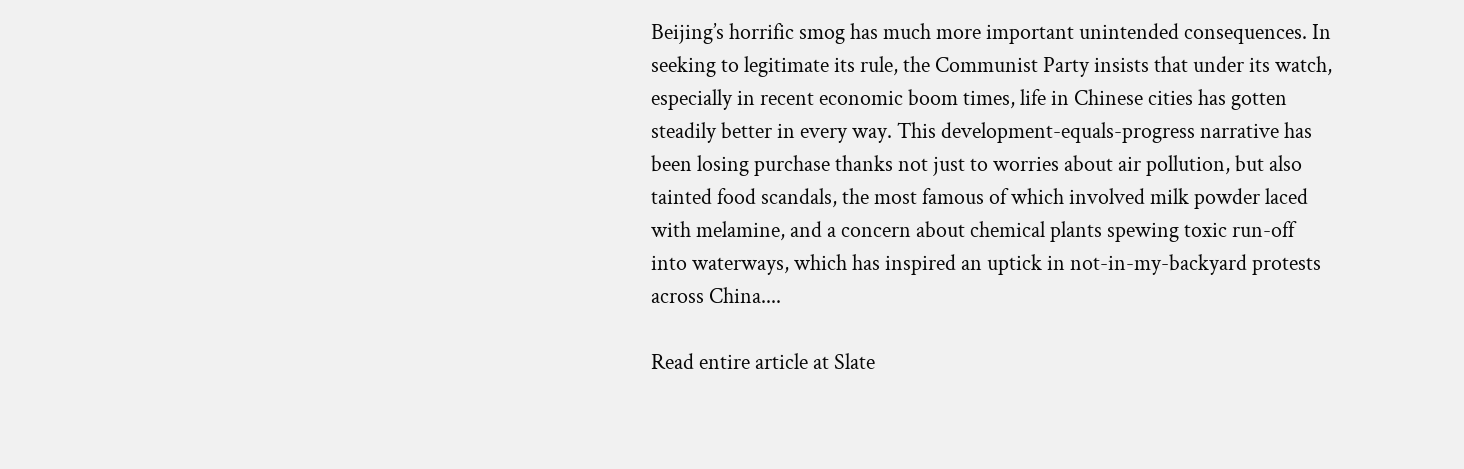Beijing’s horrific smog has much more important unintended consequences. In seeking to legitimate its rule, the Communist Party insists that under its watch, especially in recent economic boom times, life in Chinese cities has gotten steadily better in every way. This development-equals-progress narrative has been losing purchase thanks not just to worries about air pollution, but also tainted food scandals, the most famous of which involved milk powder laced with melamine, and a concern about chemical plants spewing toxic run-off into waterways, which has inspired an uptick in not-in-my-backyard protests across China....

Read entire article at Slate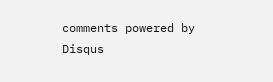comments powered by Disqus